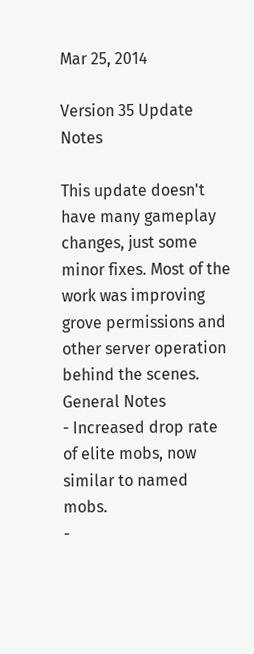Mar 25, 2014

Version 35 Update Notes

This update doesn't have many gameplay changes, just some minor fixes. Most of the work was improving grove permissions and other server operation behind the scenes.
General Notes
- Increased drop rate of elite mobs, now similar to named mobs.
-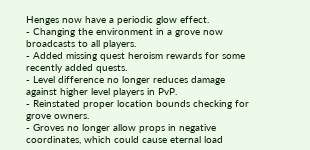Henges now have a periodic glow effect.
- Changing the environment in a grove now broadcasts to all players.
- Added missing quest heroism rewards for some recently added quests.
- Level difference no longer reduces damage against higher level players in PvP.
- Reinstated proper location bounds checking for grove owners.
- Groves no longer allow props in negative coordinates, which could cause eternal load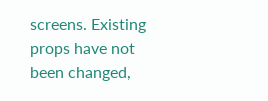screens. Existing props have not been changed,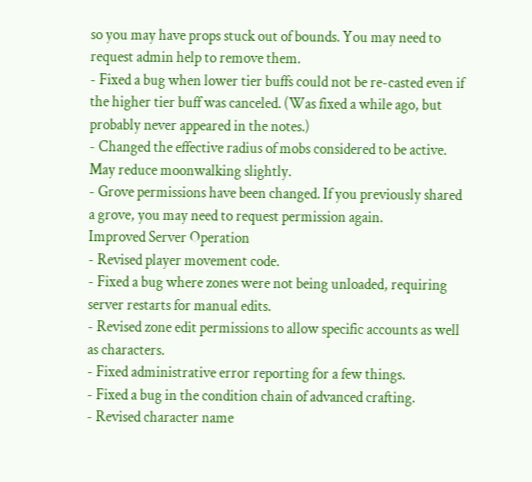so you may have props stuck out of bounds. You may need to request admin help to remove them.
- Fixed a bug when lower tier buffs could not be re-casted even if the higher tier buff was canceled. (Was fixed a while ago, but probably never appeared in the notes.)
- Changed the effective radius of mobs considered to be active. May reduce moonwalking slightly.
- Grove permissions have been changed. If you previously shared a grove, you may need to request permission again.
Improved Server Operation
- Revised player movement code.
- Fixed a bug where zones were not being unloaded, requiring server restarts for manual edits.
- Revised zone edit permissions to allow specific accounts as well as characters.
- Fixed administrative error reporting for a few things.
- Fixed a bug in the condition chain of advanced crafting.
- Revised character name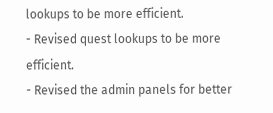lookups to be more efficient.
- Revised quest lookups to be more efficient.
- Revised the admin panels for better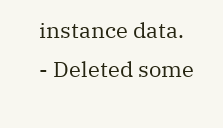instance data.
- Deleted some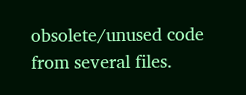obsolete/unused code from several files.